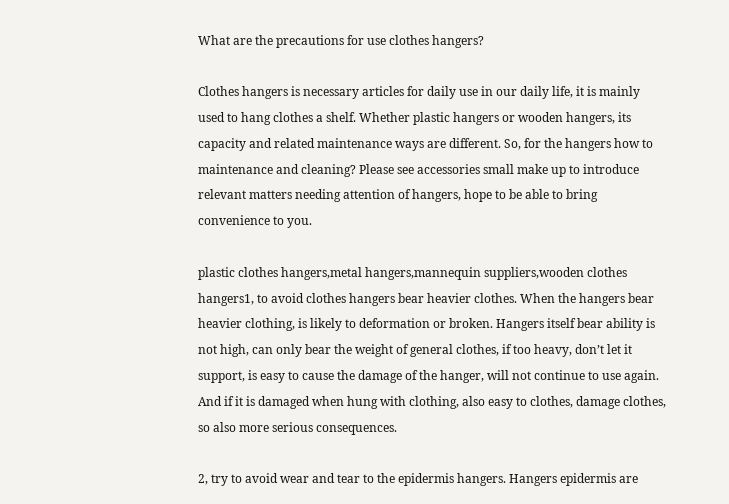What are the precautions for use clothes hangers?

Clothes hangers is necessary articles for daily use in our daily life, it is mainly used to hang clothes a shelf. Whether plastic hangers or wooden hangers, its capacity and related maintenance ways are different. So, for the hangers how to maintenance and cleaning? Please see accessories small make up to introduce relevant matters needing attention of hangers, hope to be able to bring convenience to you.

plastic clothes hangers,metal hangers,mannequin suppliers,wooden clothes hangers1, to avoid clothes hangers bear heavier clothes. When the hangers bear heavier clothing, is likely to deformation or broken. Hangers itself bear ability is not high, can only bear the weight of general clothes, if too heavy, don’t let it support, is easy to cause the damage of the hanger, will not continue to use again. And if it is damaged when hung with clothing, also easy to clothes, damage clothes, so also more serious consequences.

2, try to avoid wear and tear to the epidermis hangers. Hangers epidermis are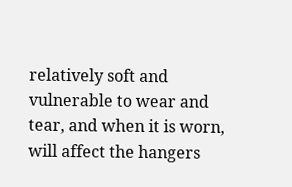relatively soft and vulnerable to wear and tear, and when it is worn, will affect the hangers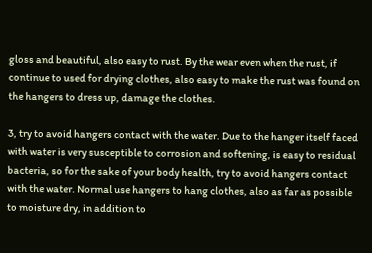gloss and beautiful, also easy to rust. By the wear even when the rust, if continue to used for drying clothes, also easy to make the rust was found on the hangers to dress up, damage the clothes.

3, try to avoid hangers contact with the water. Due to the hanger itself faced with water is very susceptible to corrosion and softening, is easy to residual bacteria, so for the sake of your body health, try to avoid hangers contact with the water. Normal use hangers to hang clothes, also as far as possible to moisture dry, in addition to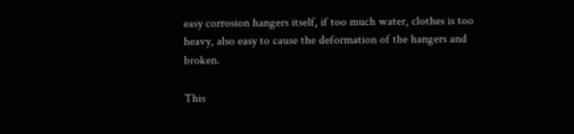easy corrosion hangers itself, if too much water, clothes is too heavy, also easy to cause the deformation of the hangers and broken.

This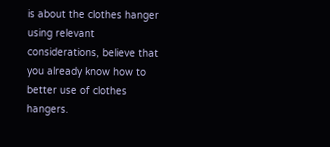is about the clothes hanger using relevant considerations, believe that you already know how to better use of clothes hangers.